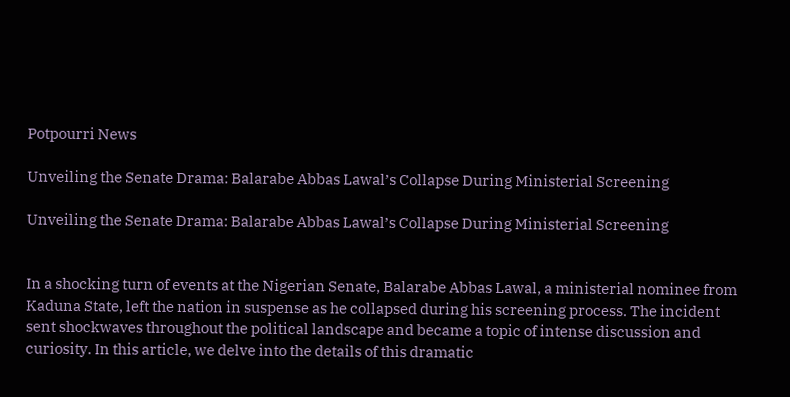Potpourri News

Unveiling the Senate Drama: Balarabe Abbas Lawal’s Collapse During Ministerial Screening

Unveiling the Senate Drama: Balarabe Abbas Lawal’s Collapse During Ministerial Screening


In a shocking turn of events at the Nigerian Senate, Balarabe Abbas Lawal, a ministerial nominee from Kaduna State, left the nation in suspense as he collapsed during his screening process. The incident sent shockwaves throughout the political landscape and became a topic of intense discussion and curiosity. In this article, we delve into the details of this dramatic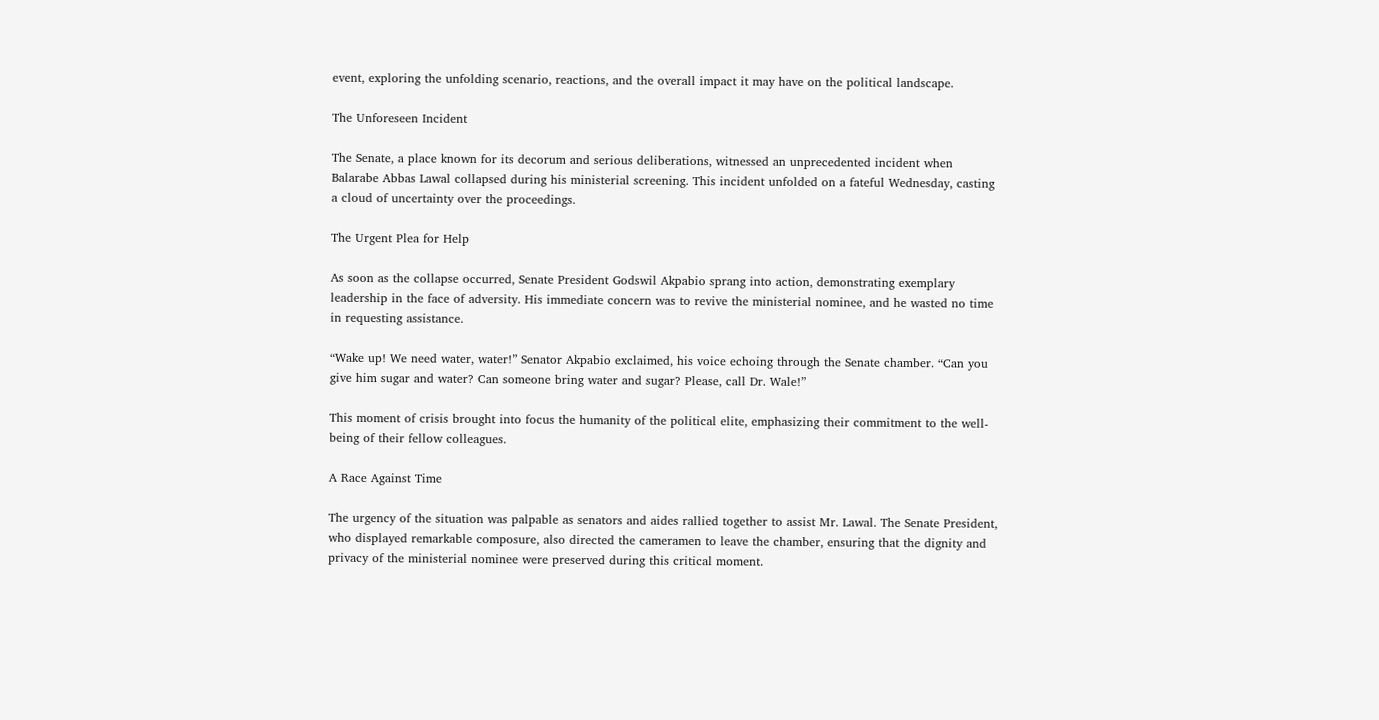event, exploring the unfolding scenario, reactions, and the overall impact it may have on the political landscape.

The Unforeseen Incident

The Senate, a place known for its decorum and serious deliberations, witnessed an unprecedented incident when Balarabe Abbas Lawal collapsed during his ministerial screening. This incident unfolded on a fateful Wednesday, casting a cloud of uncertainty over the proceedings.

The Urgent Plea for Help

As soon as the collapse occurred, Senate President Godswil Akpabio sprang into action, demonstrating exemplary leadership in the face of adversity. His immediate concern was to revive the ministerial nominee, and he wasted no time in requesting assistance.

“Wake up! We need water, water!” Senator Akpabio exclaimed, his voice echoing through the Senate chamber. “Can you give him sugar and water? Can someone bring water and sugar? Please, call Dr. Wale!”

This moment of crisis brought into focus the humanity of the political elite, emphasizing their commitment to the well-being of their fellow colleagues.

A Race Against Time

The urgency of the situation was palpable as senators and aides rallied together to assist Mr. Lawal. The Senate President, who displayed remarkable composure, also directed the cameramen to leave the chamber, ensuring that the dignity and privacy of the ministerial nominee were preserved during this critical moment.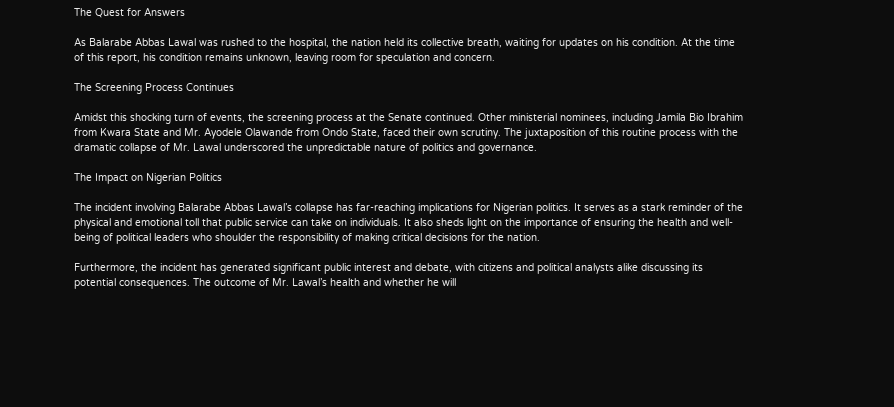The Quest for Answers

As Balarabe Abbas Lawal was rushed to the hospital, the nation held its collective breath, waiting for updates on his condition. At the time of this report, his condition remains unknown, leaving room for speculation and concern.

The Screening Process Continues

Amidst this shocking turn of events, the screening process at the Senate continued. Other ministerial nominees, including Jamila Bio Ibrahim from Kwara State and Mr. Ayodele Olawande from Ondo State, faced their own scrutiny. The juxtaposition of this routine process with the dramatic collapse of Mr. Lawal underscored the unpredictable nature of politics and governance.

The Impact on Nigerian Politics

The incident involving Balarabe Abbas Lawal’s collapse has far-reaching implications for Nigerian politics. It serves as a stark reminder of the physical and emotional toll that public service can take on individuals. It also sheds light on the importance of ensuring the health and well-being of political leaders who shoulder the responsibility of making critical decisions for the nation.

Furthermore, the incident has generated significant public interest and debate, with citizens and political analysts alike discussing its potential consequences. The outcome of Mr. Lawal’s health and whether he will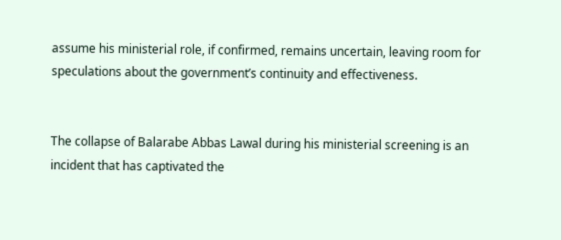assume his ministerial role, if confirmed, remains uncertain, leaving room for speculations about the government’s continuity and effectiveness.


The collapse of Balarabe Abbas Lawal during his ministerial screening is an incident that has captivated the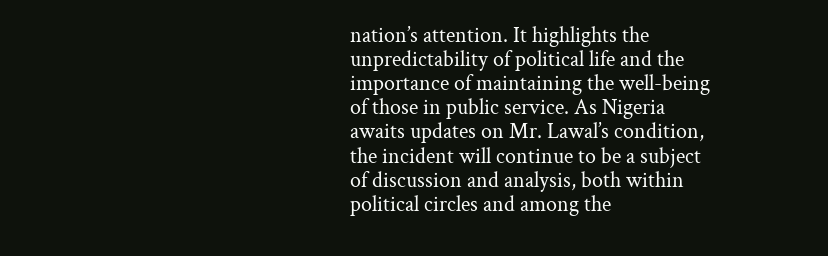nation’s attention. It highlights the unpredictability of political life and the importance of maintaining the well-being of those in public service. As Nigeria awaits updates on Mr. Lawal’s condition, the incident will continue to be a subject of discussion and analysis, both within political circles and among the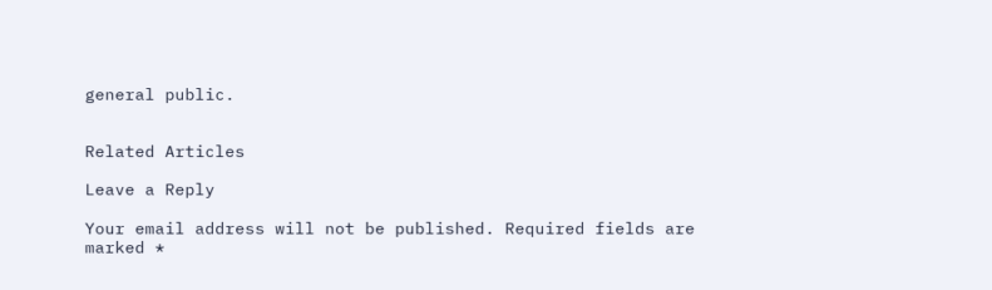general public.


Related Articles

Leave a Reply

Your email address will not be published. Required fields are marked *